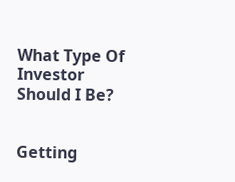What Type Of Investor Should I Be?


Getting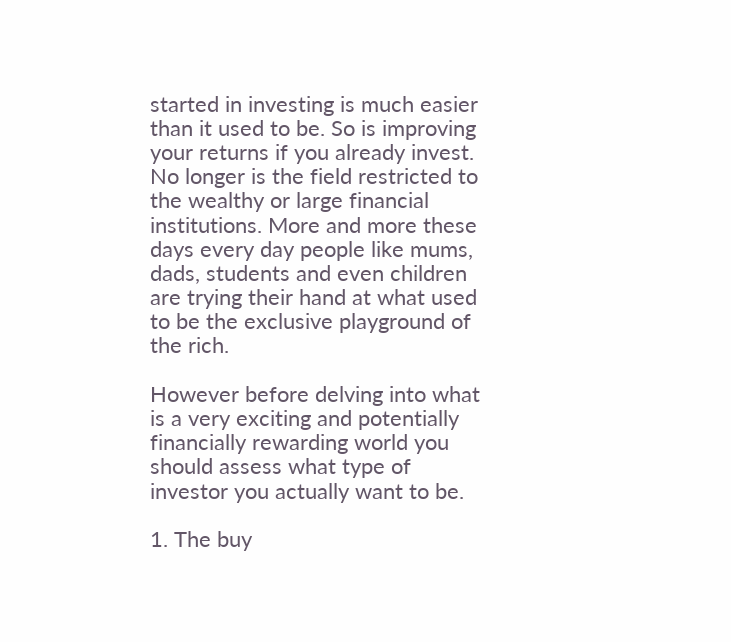started in investing is much easier than it used to be. So is improving your returns if you already invest. No longer is the field restricted to the wealthy or large financial institutions. More and more these days every day people like mums, dads, students and even children are trying their hand at what used to be the exclusive playground of the rich.

However before delving into what is a very exciting and potentially financially rewarding world you should assess what type of investor you actually want to be.

1. The buy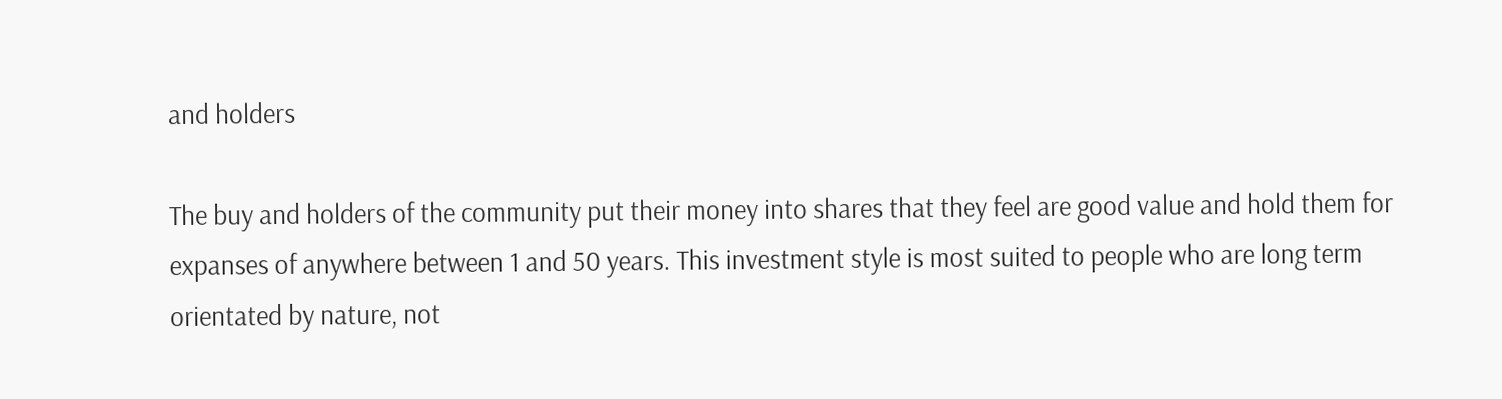and holders

The buy and holders of the community put their money into shares that they feel are good value and hold them for expanses of anywhere between 1 and 50 years. This investment style is most suited to people who are long term orientated by nature, not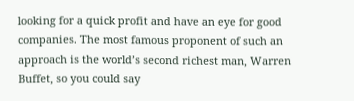looking for a quick profit and have an eye for good companies. The most famous proponent of such an approach is the world’s second richest man, Warren Buffet, so you could say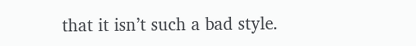that it isn’t such a bad style.